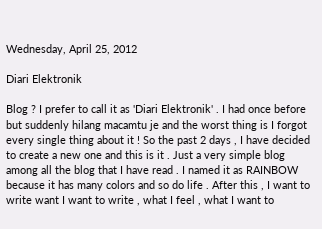Wednesday, April 25, 2012

Diari Elektronik

Blog ? I prefer to call it as 'Diari Elektronik' . I had once before but suddenly hilang macamtu je and the worst thing is I forgot every single thing about it ! So the past 2 days , I have decided to create a new one and this is it . Just a very simple blog among all the blog that I have read . I named it as RAINBOW because it has many colors and so do life . After this , I want to write want I want to write , what I feel , what I want to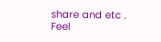share and etc . Feel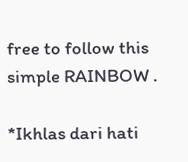free to follow this simple RAINBOW .

*Ikhlas dari hati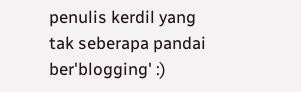penulis kerdil yang tak seberapa pandai ber'blogging' :)